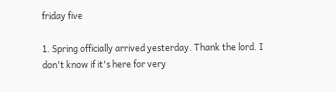friday five

1. Spring officially arrived yesterday. Thank the lord. I don't know if it's here for very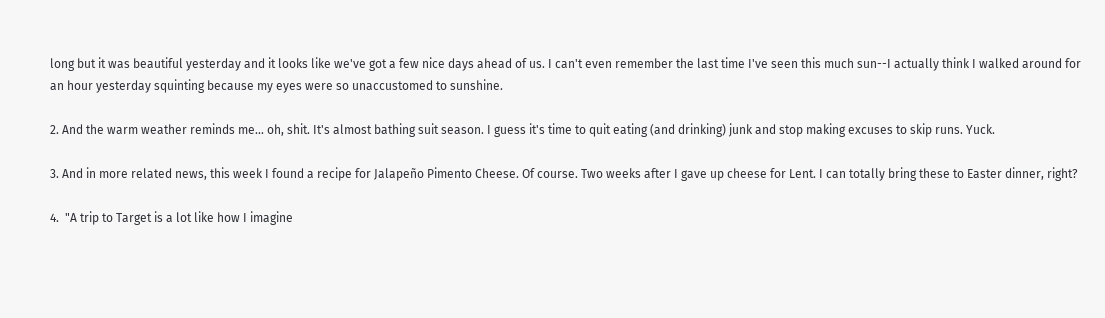long but it was beautiful yesterday and it looks like we've got a few nice days ahead of us. I can't even remember the last time I've seen this much sun--I actually think I walked around for an hour yesterday squinting because my eyes were so unaccustomed to sunshine.

2. And the warm weather reminds me... oh, shit. It's almost bathing suit season. I guess it's time to quit eating (and drinking) junk and stop making excuses to skip runs. Yuck.

3. And in more related news, this week I found a recipe for Jalapeño Pimento Cheese. Of course. Two weeks after I gave up cheese for Lent. I can totally bring these to Easter dinner, right?

4.  "A trip to Target is a lot like how I imagine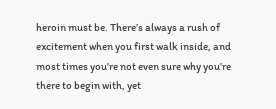heroin must be. There’s always a rush of excitement when you first walk inside, and most times you’re not even sure why you’re there to begin with, yet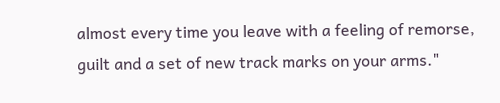almost every time you leave with a feeling of remorse, guilt and a set of new track marks on your arms."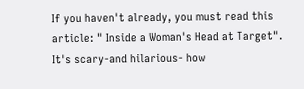If you haven't already, you must read this article: " Inside a Woman's Head at Target". It's scary-and hilarious- how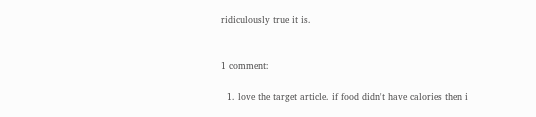ridiculously true it is.


1 comment:

  1. love the target article. if food didn't have calories then i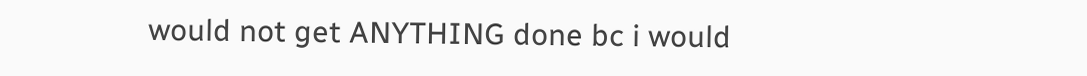would not get ANYTHING done bc i would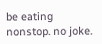be eating nonstop. no joke.